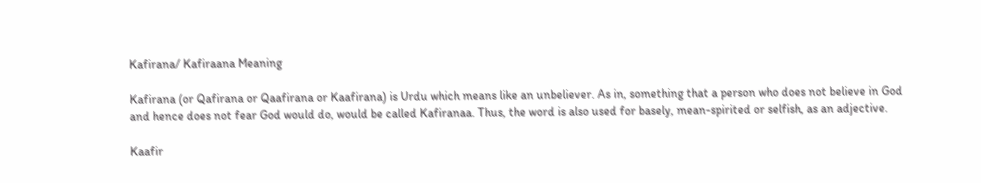Kafirana/ Kafiraana Meaning

Kafirana (or Qafirana or Qaafirana or Kaafirana) is Urdu which means like an unbeliever. As in, something that a person who does not believe in God and hence does not fear God would do, would be called Kafiranaa. Thus, the word is also used for basely, mean-spirited or selfish, as an adjective.

Kaafir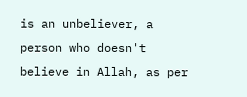is an unbeliever, a person who doesn't believe in Allah, as per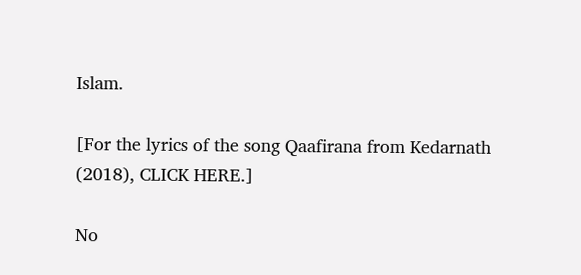Islam.

[For the lyrics of the song Qaafirana from Kedarnath (2018), CLICK HERE.]

No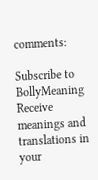comments:

Subscribe to BollyMeaning
Receive meanings and translations in your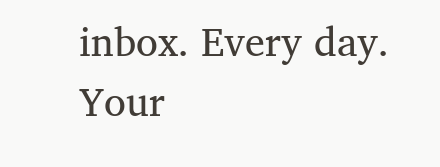inbox. Every day.
Your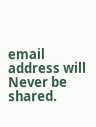email address will Never be shared.